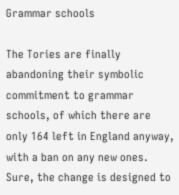Grammar schools

The Tories are finally abandoning their symbolic commitment to grammar schools, of which there are only 164 left in England anyway, with a ban on any new ones. Sure, the change is designed to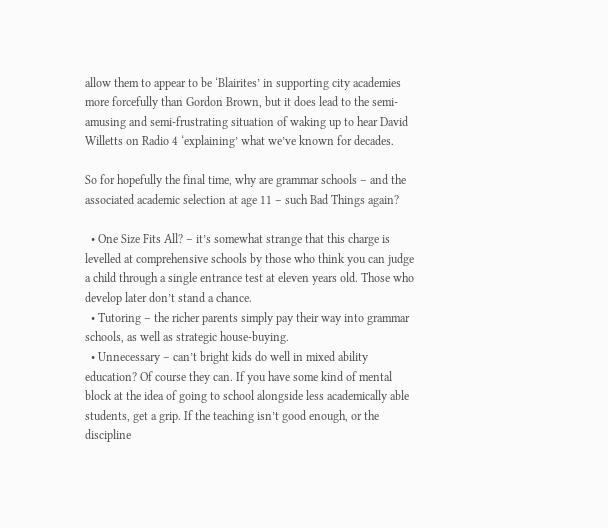allow them to appear to be ‘Blairites’ in supporting city academies more forcefully than Gordon Brown, but it does lead to the semi-amusing and semi-frustrating situation of waking up to hear David Willetts on Radio 4 ‘explaining’ what we’ve known for decades.

So for hopefully the final time, why are grammar schools – and the associated academic selection at age 11 – such Bad Things again?

  • One Size Fits All? – it’s somewhat strange that this charge is levelled at comprehensive schools by those who think you can judge a child through a single entrance test at eleven years old. Those who develop later don’t stand a chance.
  • Tutoring – the richer parents simply pay their way into grammar schools, as well as strategic house-buying.
  • Unnecessary – can’t bright kids do well in mixed ability education? Of course they can. If you have some kind of mental block at the idea of going to school alongside less academically able students, get a grip. If the teaching isn’t good enough, or the discipline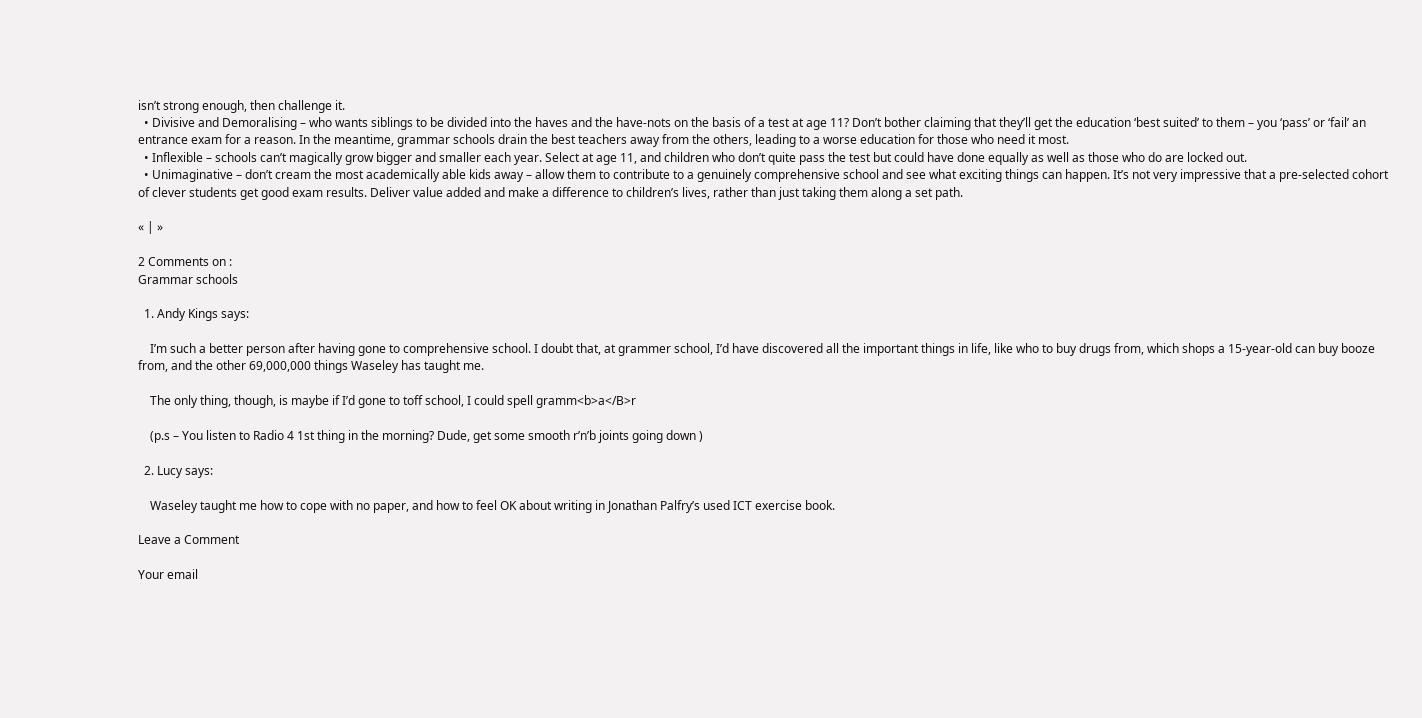isn’t strong enough, then challenge it.
  • Divisive and Demoralising – who wants siblings to be divided into the haves and the have-nots on the basis of a test at age 11? Don’t bother claiming that they’ll get the education ‘best suited’ to them – you ‘pass’ or ‘fail’ an entrance exam for a reason. In the meantime, grammar schools drain the best teachers away from the others, leading to a worse education for those who need it most.
  • Inflexible – schools can’t magically grow bigger and smaller each year. Select at age 11, and children who don’t quite pass the test but could have done equally as well as those who do are locked out.
  • Unimaginative – don’t cream the most academically able kids away – allow them to contribute to a genuinely comprehensive school and see what exciting things can happen. It’s not very impressive that a pre-selected cohort of clever students get good exam results. Deliver value added and make a difference to children’s lives, rather than just taking them along a set path.

« | »

2 Comments on :
Grammar schools

  1. Andy Kings says:

    I’m such a better person after having gone to comprehensive school. I doubt that, at grammer school, I’d have discovered all the important things in life, like who to buy drugs from, which shops a 15-year-old can buy booze from, and the other 69,000,000 things Waseley has taught me.

    The only thing, though, is maybe if I’d gone to toff school, I could spell gramm<b>a</B>r

    (p.s – You listen to Radio 4 1st thing in the morning? Dude, get some smooth r’n’b joints going down )

  2. Lucy says:

    Waseley taught me how to cope with no paper, and how to feel OK about writing in Jonathan Palfry’s used ICT exercise book.

Leave a Comment

Your email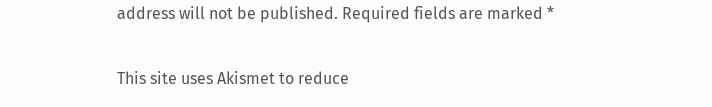address will not be published. Required fields are marked *

This site uses Akismet to reduce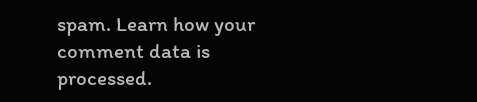spam. Learn how your comment data is processed.